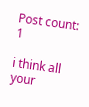Post count: 1

i think all your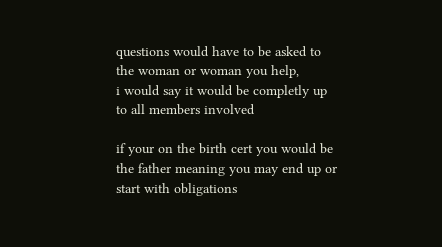questions would have to be asked to the woman or woman you help,
i would say it would be completly up to all members involved

if your on the birth cert you would be the father meaning you may end up or start with obligations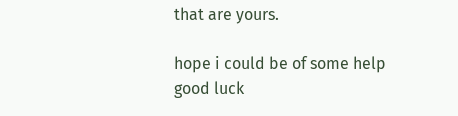that are yours.

hope i could be of some help
good luck